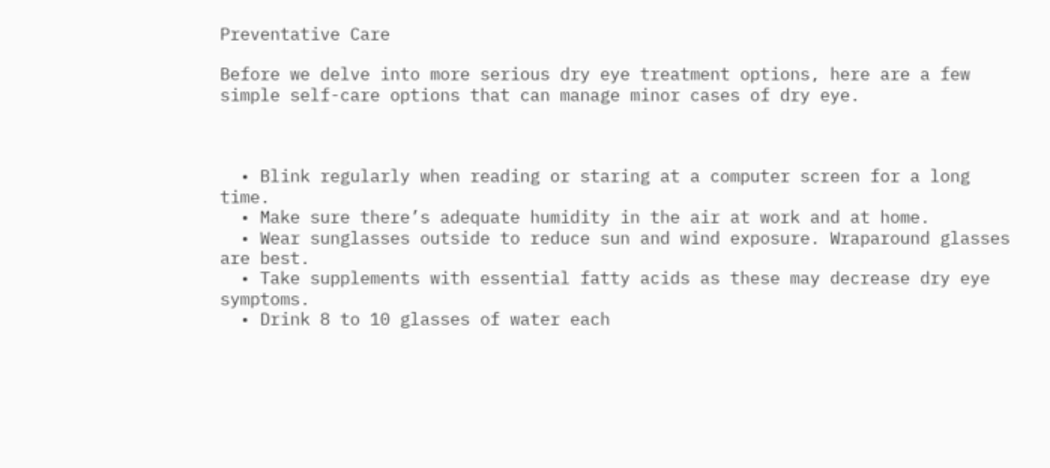Preventative Care

Before we delve into more serious dry eye treatment options, here are a few simple self-care options that can manage minor cases of dry eye.



  • Blink regularly when reading or staring at a computer screen for a long time.
  • Make sure there’s adequate humidity in the air at work and at home.
  • Wear sunglasses outside to reduce sun and wind exposure. Wraparound glasses are best.
  • Take supplements with essential fatty acids as these may decrease dry eye symptoms.
  • Drink 8 to 10 glasses of water each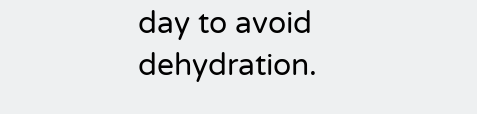day to avoid dehydration.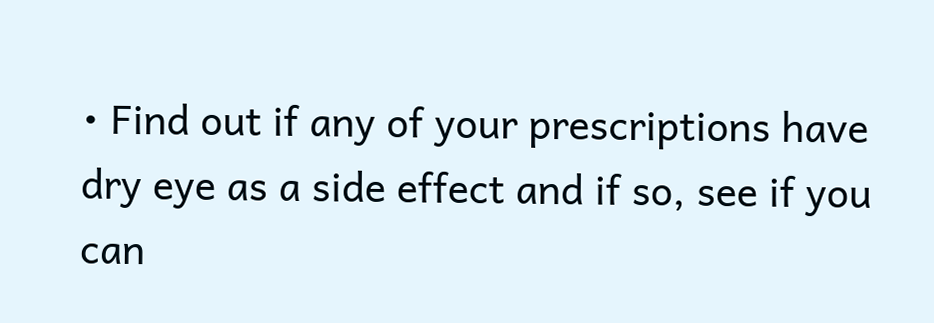• Find out if any of your prescriptions have dry eye as a side effect and if so, see if you can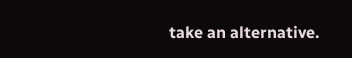take an alternative.